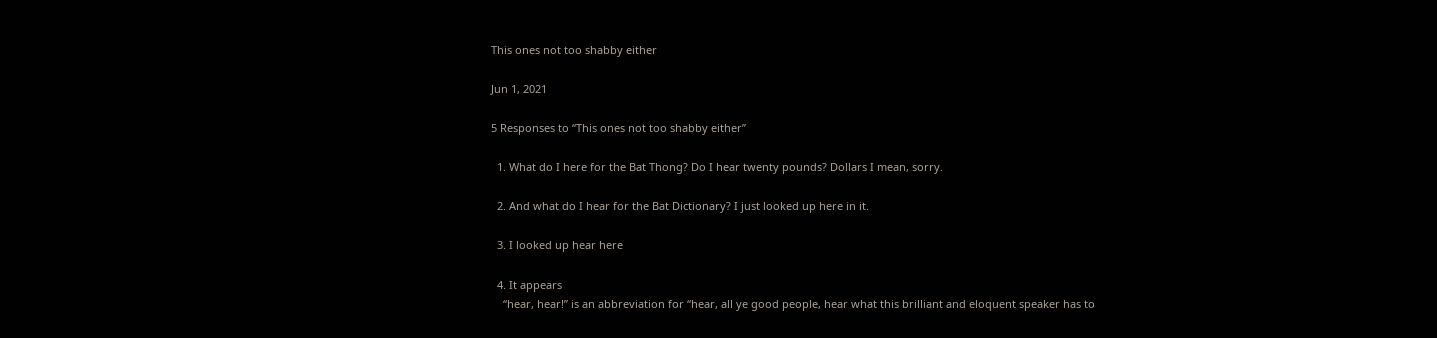This ones not too shabby either

Jun 1, 2021

5 Responses to “This ones not too shabby either”

  1. What do I here for the Bat Thong? Do I hear twenty pounds? Dollars I mean, sorry.

  2. And what do I hear for the Bat Dictionary? I just looked up here in it.

  3. I looked up hear here

  4. It appears
    “hear, hear!” is an abbreviation for “hear, all ye good people, hear what this brilliant and eloquent speaker has to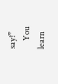say!”
    You learn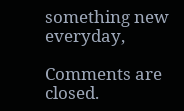something new everyday,

Comments are closed.